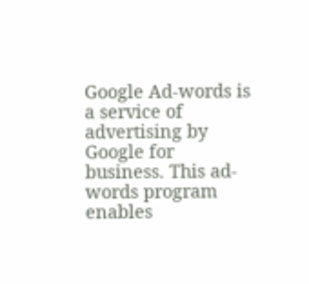Google Ad-words is a service of advertising by Google for business. This ad-words program enables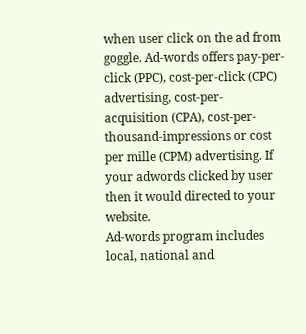when user click on the ad from goggle. Ad-words offers pay-per-click (PPC), cost-per-click (CPC) advertising, cost-per-acquisition (CPA), cost-per-thousand-impressions or cost per mille (CPM) advertising. If your adwords clicked by user then it would directed to your website.
Ad-words program includes local, national and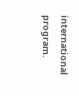international program.